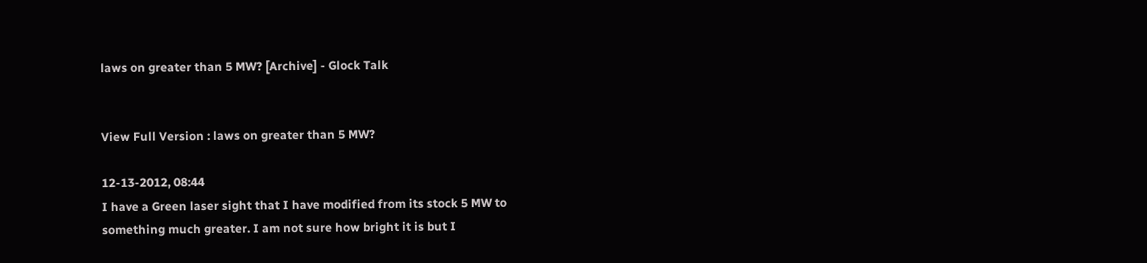laws on greater than 5 MW? [Archive] - Glock Talk


View Full Version : laws on greater than 5 MW?

12-13-2012, 08:44
I have a Green laser sight that I have modified from its stock 5 MW to something much greater. I am not sure how bright it is but I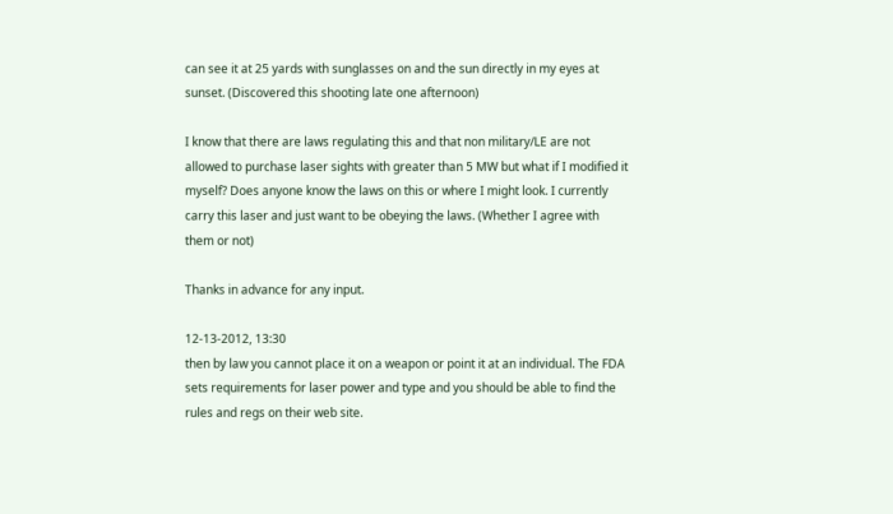can see it at 25 yards with sunglasses on and the sun directly in my eyes at sunset. (Discovered this shooting late one afternoon)

I know that there are laws regulating this and that non military/LE are not allowed to purchase laser sights with greater than 5 MW but what if I modified it myself? Does anyone know the laws on this or where I might look. I currently carry this laser and just want to be obeying the laws. (Whether I agree with them or not)

Thanks in advance for any input.

12-13-2012, 13:30
then by law you cannot place it on a weapon or point it at an individual. The FDA sets requirements for laser power and type and you should be able to find the rules and regs on their web site.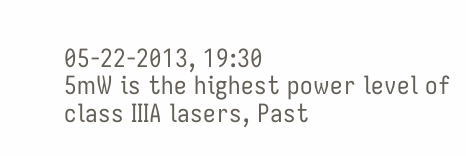05-22-2013, 19:30
5mW is the highest power level of class IIIA lasers, Past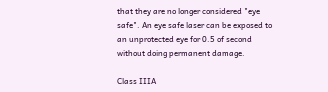that they are no longer considered "eye safe". An eye safe laser can be exposed to an unprotected eye for 0.5 of second without doing permanent damage.

Class IIIA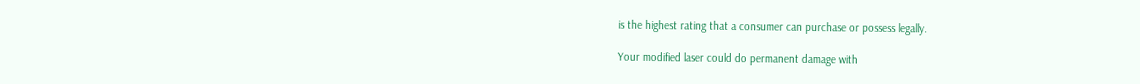is the highest rating that a consumer can purchase or possess legally.

Your modified laser could do permanent damage with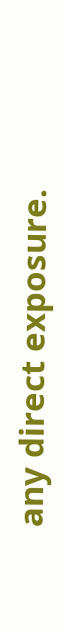any direct exposure.